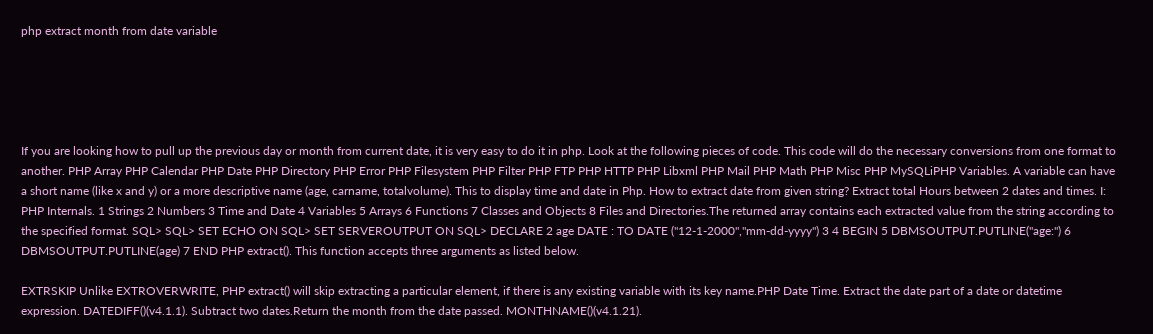php extract month from date variable





If you are looking how to pull up the previous day or month from current date, it is very easy to do it in php. Look at the following pieces of code. This code will do the necessary conversions from one format to another. PHP Array PHP Calendar PHP Date PHP Directory PHP Error PHP Filesystem PHP Filter PHP FTP PHP HTTP PHP Libxml PHP Mail PHP Math PHP Misc PHP MySQLiPHP Variables. A variable can have a short name (like x and y) or a more descriptive name (age, carname, totalvolume). This to display time and date in Php. How to extract date from given string? Extract total Hours between 2 dates and times. I: PHP Internals. 1 Strings 2 Numbers 3 Time and Date 4 Variables 5 Arrays 6 Functions 7 Classes and Objects 8 Files and Directories.The returned array contains each extracted value from the string according to the specified format. SQL> SQL> SET ECHO ON SQL> SET SERVEROUTPUT ON SQL> DECLARE 2 age DATE : TO DATE ("12-1-2000","mm-dd-yyyy") 3 4 BEGIN 5 DBMSOUTPUT.PUTLINE("age:") 6 DBMSOUTPUT.PUTLINE(age) 7 END PHP extract(). This function accepts three arguments as listed below.

EXTRSKIP Unlike EXTROVERWRITE, PHP extract() will skip extracting a particular element, if there is any existing variable with its key name.PHP Date Time. Extract the date part of a date or datetime expression. DATEDIFF()(v4.1.1). Subtract two dates.Return the month from the date passed. MONTHNAME()(v4.1.21).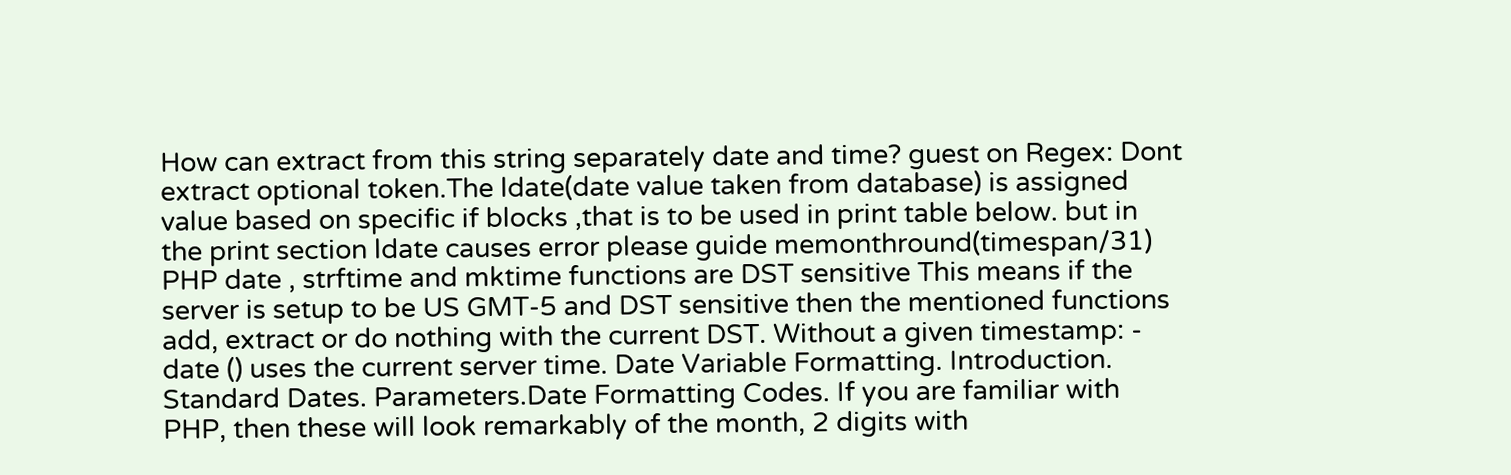How can extract from this string separately date and time? guest on Regex: Dont extract optional token.The ldate(date value taken from database) is assigned value based on specific if blocks ,that is to be used in print table below. but in the print section ldate causes error please guide memonthround(timespan/31) PHP date , strftime and mktime functions are DST sensitive This means if the server is setup to be US GMT-5 and DST sensitive then the mentioned functions add, extract or do nothing with the current DST. Without a given timestamp: - date () uses the current server time. Date Variable Formatting. Introduction. Standard Dates. Parameters.Date Formatting Codes. If you are familiar with PHP, then these will look remarkably of the month, 2 digits with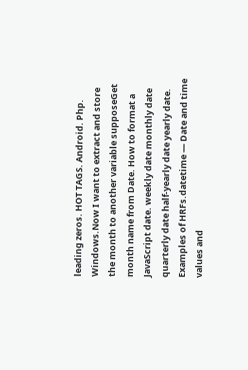leading zeros. HOT TAGS. Android. Php. Windows.Now I want to extract and store the month to another variable supposeGet month name from Date. How to format a JavaScript date. weekly date monthly date quarterly date half-yearly date yearly date. Examples of HRFs.datetime — Date and time values and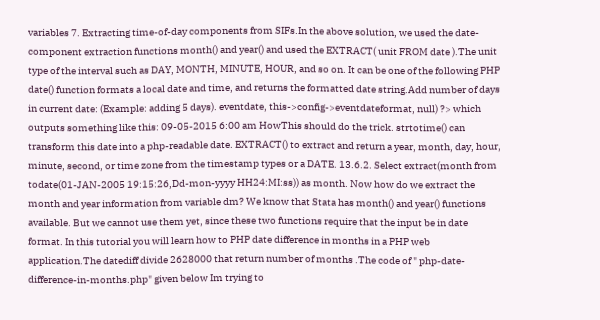variables 7. Extracting time-of-day components from SIFs.In the above solution, we used the date-component extraction functions month() and year() and used the EXTRACT( unit FROM date ).The unit type of the interval such as DAY, MONTH, MINUTE, HOUR, and so on. It can be one of the following PHP date() function formats a local date and time, and returns the formatted date string.Add number of days in current date: (Example: adding 5 days). eventdate, this->config->eventdateformat, null) ?> which outputs something like this: 09-05-2015 6:00 am HowThis should do the trick. strtotime() can transform this date into a php-readable date. EXTRACT() to extract and return a year, month, day, hour, minute, second, or time zone from the timestamp types or a DATE. 13.6.2. Select extract(month from todate(01-JAN-2005 19:15:26,Dd-mon-yyyy HH24:MI:ss)) as month. Now how do we extract the month and year information from variable dm? We know that Stata has month() and year() functions available. But we cannot use them yet, since these two functions require that the input be in date format. In this tutorial you will learn how to PHP date difference in months in a PHP web application.The datediff divide 2628000 that return number of months .The code of " php-date-difference-in-months.php" given below Im trying to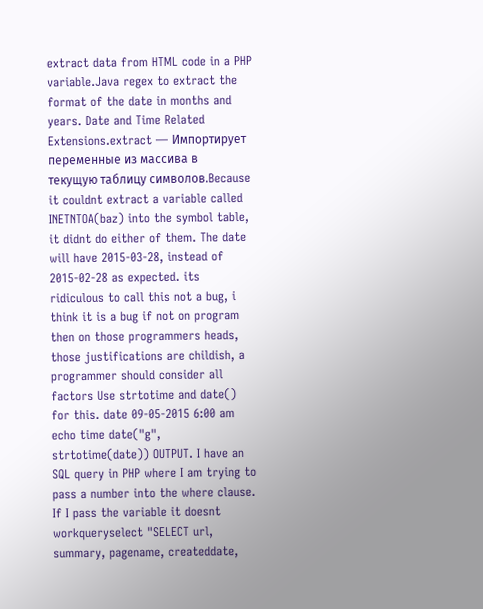extract data from HTML code in a PHP variable.Java regex to extract the format of the date in months and years. Date and Time Related Extensions.extract — Импортирует переменные из массива в текущую таблицу символов.Because it couldnt extract a variable called INETNTOA(baz) into the symbol table, it didnt do either of them. The date will have 2015-03-28, instead of 2015-02-28 as expected. its ridiculous to call this not a bug, i think it is a bug if not on program then on those programmers heads, those justifications are childish, a programmer should consider all factors Use strtotime and date() for this. date 09-05-2015 6:00 am echo time date("g", strtotime(date)) OUTPUT. I have an SQL query in PHP where I am trying to pass a number into the where clause. If I pass the variable it doesnt workqueryselect "SELECT url, summary, pagename, createddate,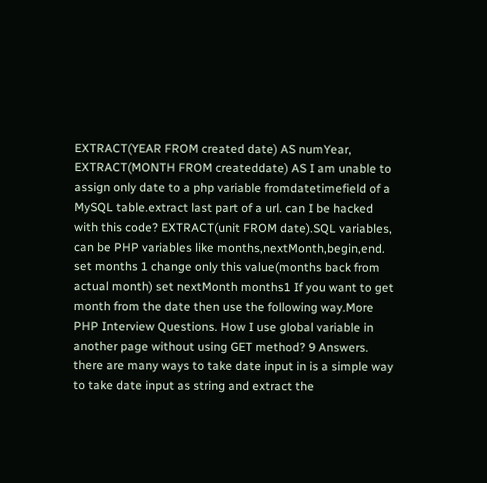EXTRACT(YEAR FROM created date) AS numYear, EXTRACT(MONTH FROM createddate) AS I am unable to assign only date to a php variable fromdatetimefield of a MySQL table.extract last part of a url. can I be hacked with this code? EXTRACT(unit FROM date).SQL variables, can be PHP variables like months,nextMonth,begin,end. set months 1 change only this value(months back from actual month) set nextMonth months1 If you want to get month from the date then use the following way.More PHP Interview Questions. How I use global variable in another page without using GET method? 9 Answers. there are many ways to take date input in is a simple way to take date input as string and extract the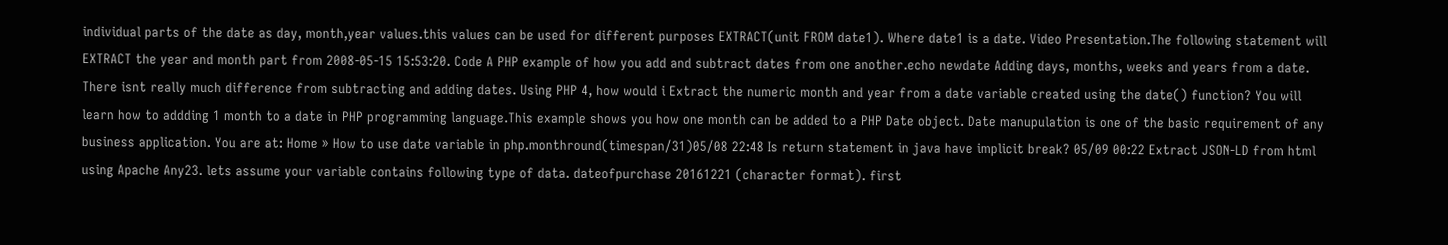individual parts of the date as day, month,year values.this values can be used for different purposes EXTRACT(unit FROM date1). Where date1 is a date. Video Presentation.The following statement will EXTRACT the year and month part from 2008-05-15 15:53:20. Code A PHP example of how you add and subtract dates from one another.echo newdate Adding days, months, weeks and years from a date. There isnt really much difference from subtracting and adding dates. Using PHP 4, how would i Extract the numeric month and year from a date variable created using the date() function? You will learn how to addding 1 month to a date in PHP programming language.This example shows you how one month can be added to a PHP Date object. Date manupulation is one of the basic requirement of any business application. You are at: Home » How to use date variable in php.monthround(timespan/31)05/08 22:48 Is return statement in java have implicit break? 05/09 00:22 Extract JSON-LD from html using Apache Any23. lets assume your variable contains following type of data. dateofpurchase 20161221 (character format). first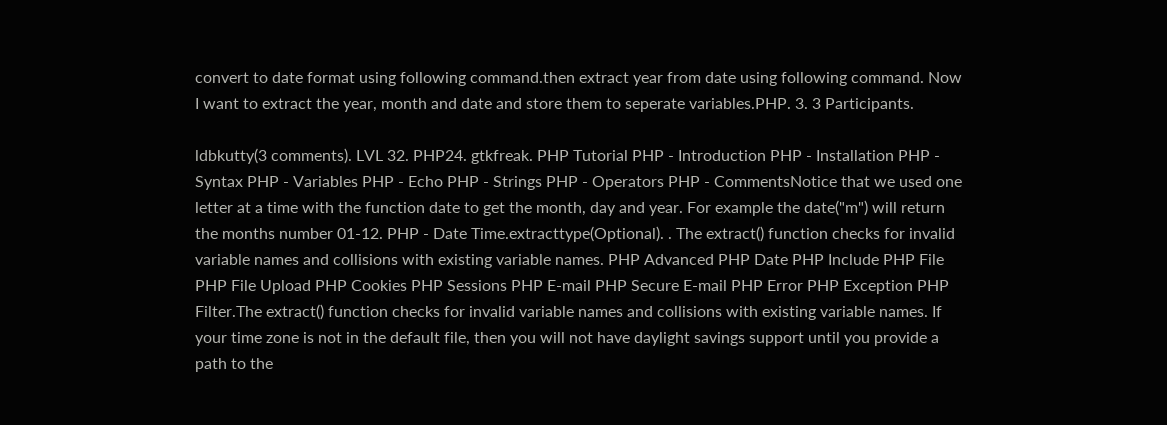convert to date format using following command.then extract year from date using following command. Now I want to extract the year, month and date and store them to seperate variables.PHP. 3. 3 Participants.

ldbkutty(3 comments). LVL 32. PHP24. gtkfreak. PHP Tutorial PHP - Introduction PHP - Installation PHP - Syntax PHP - Variables PHP - Echo PHP - Strings PHP - Operators PHP - CommentsNotice that we used one letter at a time with the function date to get the month, day and year. For example the date("m") will return the months number 01-12. PHP - Date Time.extracttype(Optional). . The extract() function checks for invalid variable names and collisions with existing variable names. PHP Advanced PHP Date PHP Include PHP File PHP File Upload PHP Cookies PHP Sessions PHP E-mail PHP Secure E-mail PHP Error PHP Exception PHP Filter.The extract() function checks for invalid variable names and collisions with existing variable names. If your time zone is not in the default file, then you will not have daylight savings support until you provide a path to the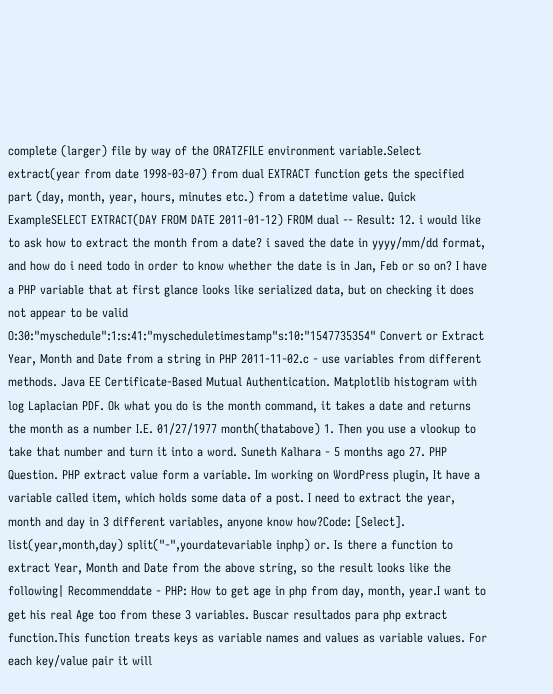complete (larger) file by way of the ORATZFILE environment variable.Select extract(year from date 1998-03-07) from dual EXTRACT function gets the specified part (day, month, year, hours, minutes etc.) from a datetime value. Quick ExampleSELECT EXTRACT(DAY FROM DATE 2011-01-12) FROM dual -- Result: 12. i would like to ask how to extract the month from a date? i saved the date in yyyy/mm/dd format, and how do i need todo in order to know whether the date is in Jan, Feb or so on? I have a PHP variable that at first glance looks like serialized data, but on checking it does not appear to be valid O:30:"myschedule":1:s:41:"myscheduletimestamp"s:10:"1547735354" Convert or Extract Year, Month and Date from a string in PHP 2011-11-02.c - use variables from different methods. Java EE Certificate-Based Mutual Authentication. Matplotlib histogram with log Laplacian PDF. Ok what you do is the month command, it takes a date and returns the month as a number I.E. 01/27/1977 month(thatabove) 1. Then you use a vlookup to take that number and turn it into a word. Suneth Kalhara - 5 months ago 27. PHP Question. PHP extract value form a variable. Im working on WordPress plugin, It have a variable called item, which holds some data of a post. I need to extract the year, month and day in 3 different variables, anyone know how?Code: [Select]. list(year,month,day) split("-",yourdatevariable inphp) or. Is there a function to extract Year, Month and Date from the above string, so the result looks like the following| Recommenddate - PHP: How to get age in php from day, month, year.I want to get his real Age too from these 3 variables. Buscar resultados para php extract function.This function treats keys as variable names and values as variable values. For each key/value pair it will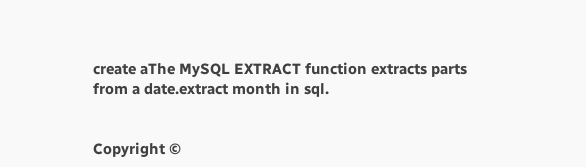create aThe MySQL EXTRACT function extracts parts from a date.extract month in sql.


Copyright ©